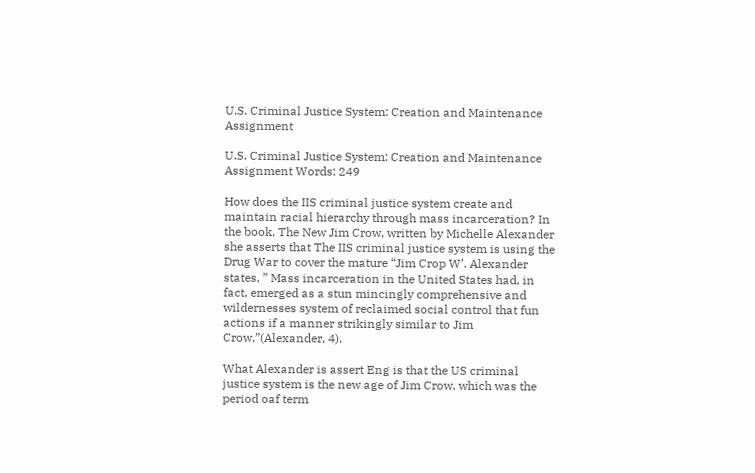U.S. Criminal Justice System: Creation and Maintenance Assignment

U.S. Criminal Justice System: Creation and Maintenance Assignment Words: 249

How does the IIS criminal justice system create and maintain racial hierarchy through mass incarceration? In the book, The New Jim Crow, written by Michelle Alexander she asserts that The IIS criminal justice system is using the Drug War to cover the mature “Jim Crop W’. Alexander states, ” Mass incarceration in the United States had, in fact, emerged as a stun mincingly comprehensive and wildernesses system of reclaimed social control that fun actions if a manner strikingly similar to Jim Crow,”(Alexander, 4).

What Alexander is assert Eng is that the US criminal justice system is the new age of Jim Crow, which was the period oaf term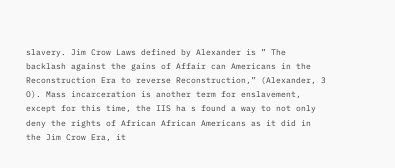slavery. Jim Crow Laws defined by Alexander is ” The backlash against the gains of Affair can Americans in the Reconstruction Era to reverse Reconstruction,” (Alexander, 3 O). Mass incarceration is another term for enslavement, except for this time, the IIS ha s found a way to not only deny the rights of African African Americans as it did in the Jim Crow Era, it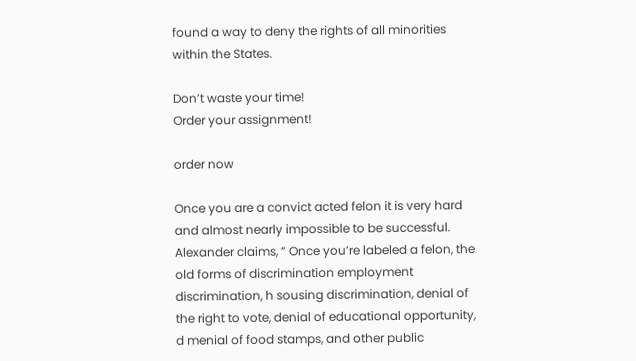found a way to deny the rights of all minorities within the States.

Don’t waste your time!
Order your assignment!

order now

Once you are a convict acted felon it is very hard and almost nearly impossible to be successful. Alexander claims, ” Once you’re labeled a felon, the old forms of discrimination employment discrimination, h sousing discrimination, denial of the right to vote, denial of educational opportunity, d menial of food stamps, and other public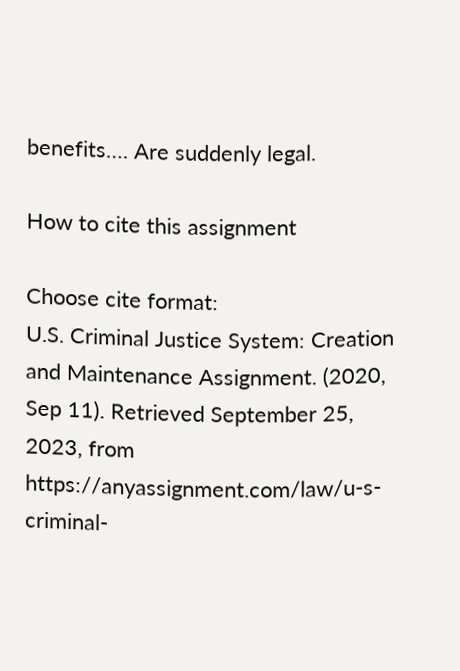benefits…. Are suddenly legal.

How to cite this assignment

Choose cite format:
U.S. Criminal Justice System: Creation and Maintenance Assignment. (2020, Sep 11). Retrieved September 25, 2023, from https://anyassignment.com/law/u-s-criminal-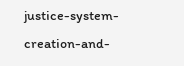justice-system-creation-and-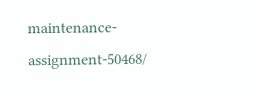maintenance-assignment-50468/